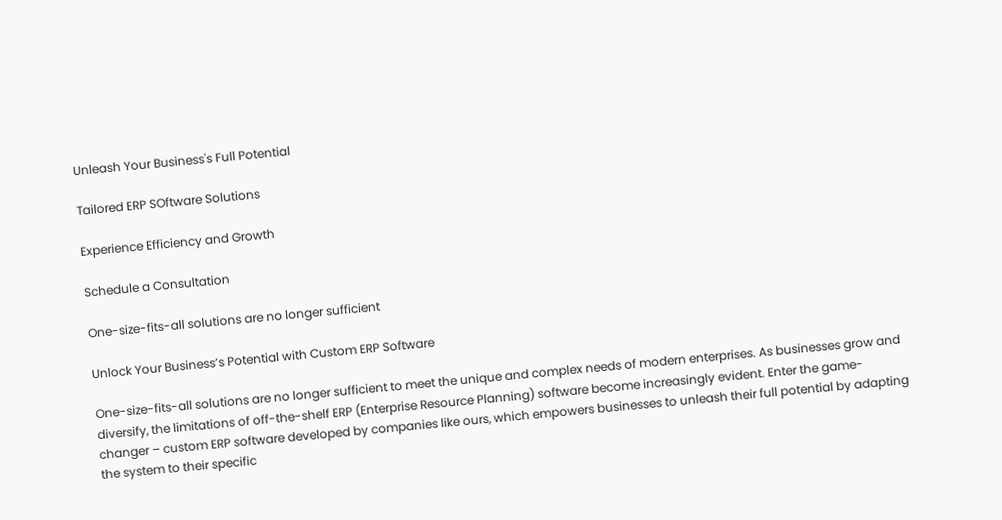Unleash Your Business's Full Potential

Tailored ERP SOftware Solutions

Experience Efficiency and Growth

Schedule a Consultation

One-size-fits-all solutions are no longer sufficient

Unlock Your Business’s Potential with Custom ERP Software

One-size-fits-all solutions are no longer sufficient to meet the unique and complex needs of modern enterprises. As businesses grow and diversify, the limitations of off-the-shelf ERP (Enterprise Resource Planning) software become increasingly evident. Enter the game-changer – custom ERP software developed by companies like ours, which empowers businesses to unleash their full potential by adapting the system to their specific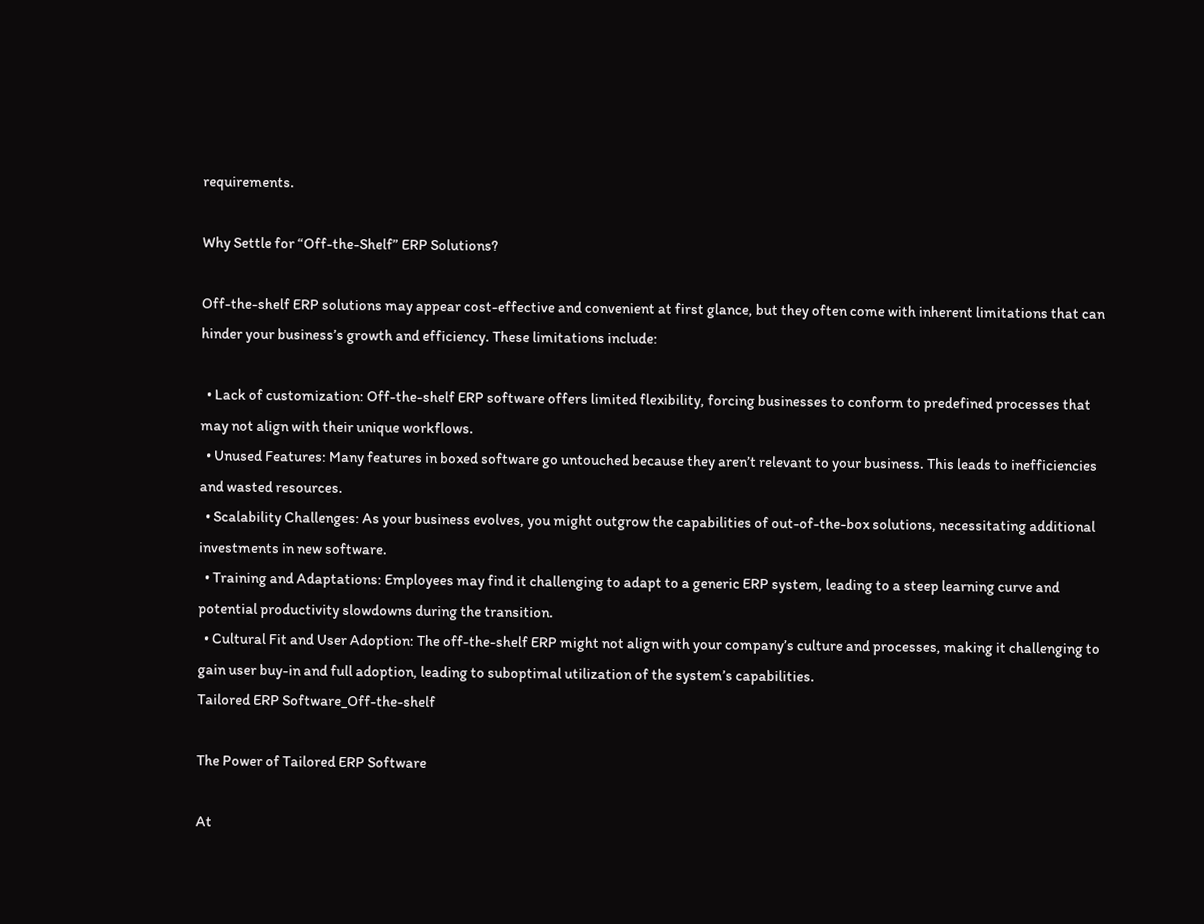requirements.

Why Settle for “Off-the-Shelf” ERP Solutions?

Off-the-shelf ERP solutions may appear cost-effective and convenient at first glance, but they often come with inherent limitations that can hinder your business’s growth and efficiency. These limitations include:

  • Lack of customization: Off-the-shelf ERP software offers limited flexibility, forcing businesses to conform to predefined processes that may not align with their unique workflows.
  • Unused Features: Many features in boxed software go untouched because they aren’t relevant to your business. This leads to inefficiencies and wasted resources.
  • Scalability Challenges: As your business evolves, you might outgrow the capabilities of out-of-the-box solutions, necessitating additional investments in new software.
  • Training and Adaptations: Employees may find it challenging to adapt to a generic ERP system, leading to a steep learning curve and potential productivity slowdowns during the transition.
  • Cultural Fit and User Adoption: The off-the-shelf ERP might not align with your company’s culture and processes, making it challenging to gain user buy-in and full adoption, leading to suboptimal utilization of the system’s capabilities.
Tailored ERP Software_Off-the-shelf

The Power of Tailored ERP Software

At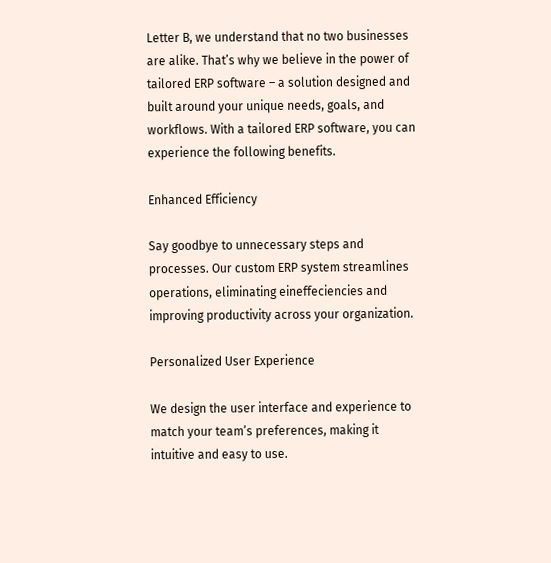Letter B, we understand that no two businesses are alike. That’s why we believe in the power of tailored ERP software – a solution designed and built around your unique needs, goals, and workflows. With a tailored ERP software, you can experience the following benefits.

Enhanced Efficiency

Say goodbye to unnecessary steps and processes. Our custom ERP system streamlines operations, eliminating eineffeciencies and improving productivity across your organization.

Personalized User Experience

We design the user interface and experience to match your team’s preferences, making it intuitive and easy to use.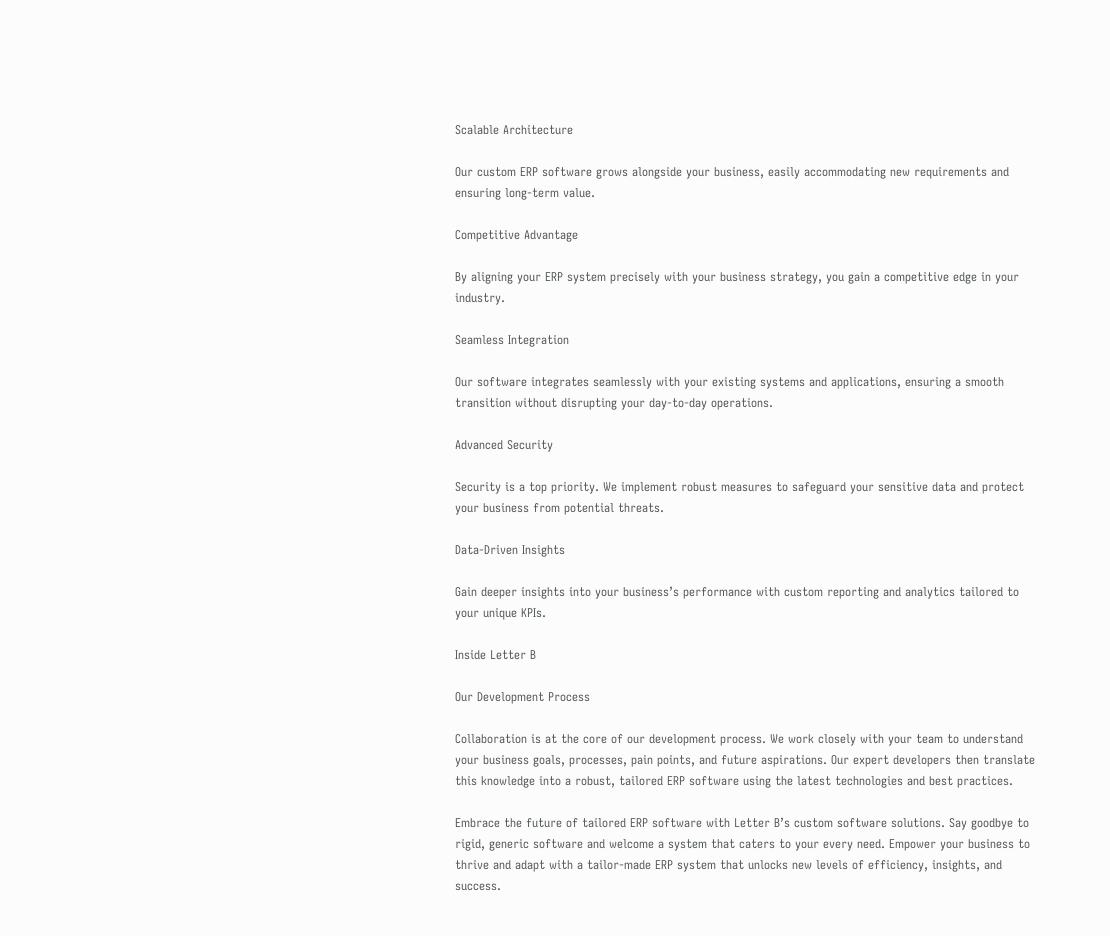Scalable Architecture

Our custom ERP software grows alongside your business, easily accommodating new requirements and ensuring long-term value.

Competitive Advantage

By aligning your ERP system precisely with your business strategy, you gain a competitive edge in your industry.

Seamless Integration

Our software integrates seamlessly with your existing systems and applications, ensuring a smooth transition without disrupting your day-to-day operations.

Advanced Security

Security is a top priority. We implement robust measures to safeguard your sensitive data and protect your business from potential threats.

Data-Driven Insights

Gain deeper insights into your business’s performance with custom reporting and analytics tailored to your unique KPIs.

Inside Letter B

Our Development Process

Collaboration is at the core of our development process. We work closely with your team to understand your business goals, processes, pain points, and future aspirations. Our expert developers then translate this knowledge into a robust, tailored ERP software using the latest technologies and best practices.

Embrace the future of tailored ERP software with Letter B’s custom software solutions. Say goodbye to rigid, generic software and welcome a system that caters to your every need. Empower your business to thrive and adapt with a tailor-made ERP system that unlocks new levels of efficiency, insights, and success.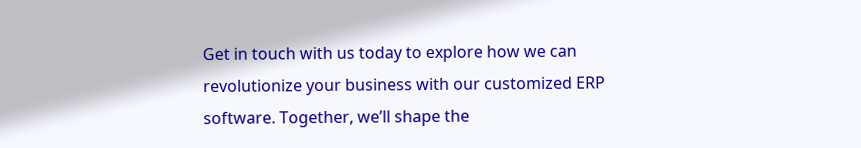Get in touch with us today to explore how we can revolutionize your business with our customized ERP software. Together, we’ll shape the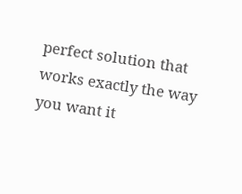perfect solution that works exactly the way you want it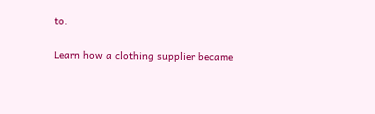to.

Learn how a clothing supplier became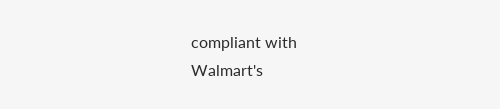compliant with
Walmart's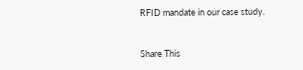RFID mandate in our case study.


Share This